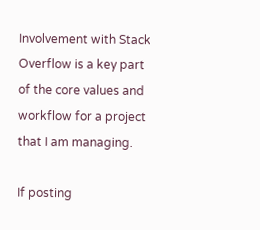Involvement with Stack Overflow is a key part of the core values and workflow for a project that I am managing.

If posting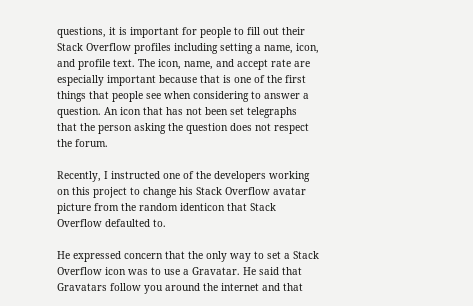questions, it is important for people to fill out their Stack Overflow profiles including setting a name, icon, and profile text. The icon, name, and accept rate are especially important because that is one of the first things that people see when considering to answer a question. An icon that has not been set telegraphs that the person asking the question does not respect the forum.

Recently, I instructed one of the developers working on this project to change his Stack Overflow avatar picture from the random identicon that Stack Overflow defaulted to.

He expressed concern that the only way to set a Stack Overflow icon was to use a Gravatar. He said that Gravatars follow you around the internet and that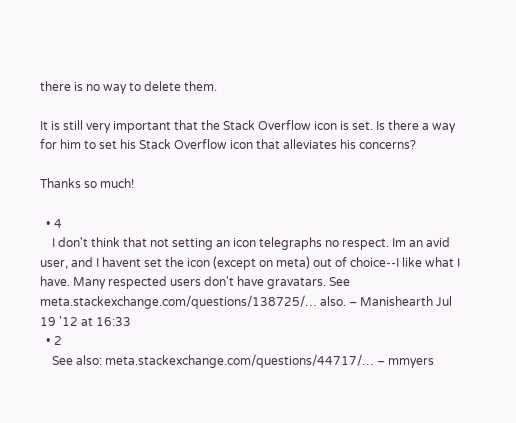there is no way to delete them.

It is still very important that the Stack Overflow icon is set. Is there a way for him to set his Stack Overflow icon that alleviates his concerns?

Thanks so much!

  • 4
    I don't think that not setting an icon telegraphs no respect. Im an avid user, and I havent set the icon (except on meta) out of choice--I like what I have. Many respected users don't have gravatars. See meta.stackexchange.com/questions/138725/… also. – Manishearth Jul 19 '12 at 16:33
  • 2
    See also: meta.stackexchange.com/questions/44717/… – mmyers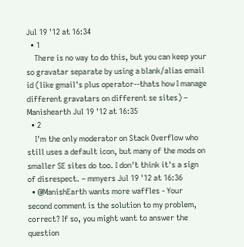Jul 19 '12 at 16:34
  • 1
    There is no way to do this, but you can keep your so gravatar separate by using a blank/alias email id (like gmail's plus operator--thats how I manage different gravatars on different se sites) – Manishearth Jul 19 '12 at 16:35
  • 2
    I'm the only moderator on Stack Overflow who still uses a default icon, but many of the mods on smaller SE sites do too. I don't think it's a sign of disrespect. – mmyers Jul 19 '12 at 16:36
  • @ManishEarth wants more waffles - Your second comment is the solution to my problem, correct? If so, you might want to answer the question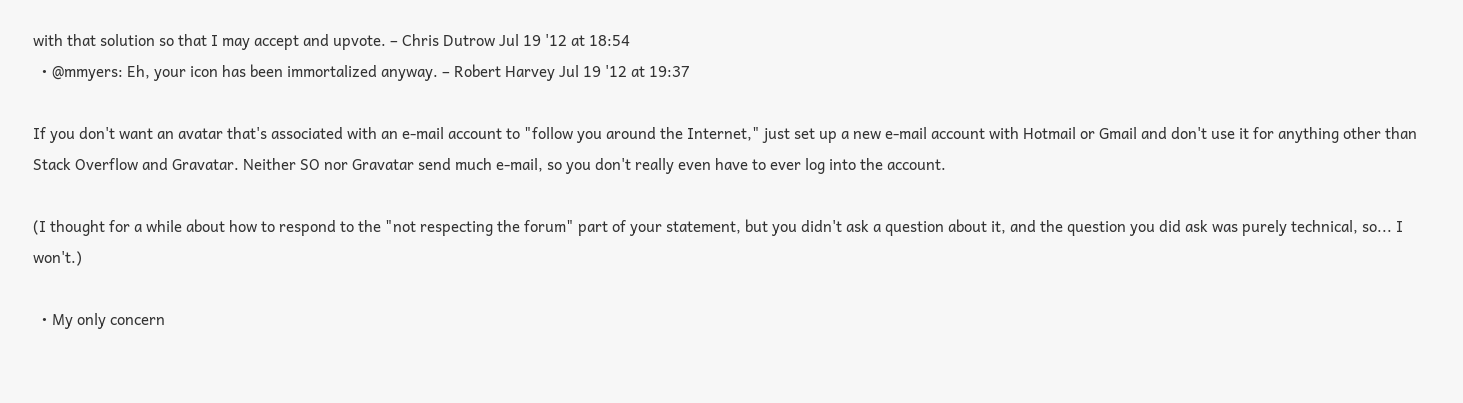with that solution so that I may accept and upvote. – Chris Dutrow Jul 19 '12 at 18:54
  • @mmyers: Eh, your icon has been immortalized anyway. – Robert Harvey Jul 19 '12 at 19:37

If you don't want an avatar that's associated with an e-mail account to "follow you around the Internet," just set up a new e-mail account with Hotmail or Gmail and don't use it for anything other than Stack Overflow and Gravatar. Neither SO nor Gravatar send much e-mail, so you don't really even have to ever log into the account.

(I thought for a while about how to respond to the "not respecting the forum" part of your statement, but you didn't ask a question about it, and the question you did ask was purely technical, so... I won't.)

  • My only concern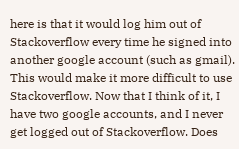here is that it would log him out of Stackoverflow every time he signed into another google account (such as gmail). This would make it more difficult to use Stackoverflow. Now that I think of it, I have two google accounts, and I never get logged out of Stackoverflow. Does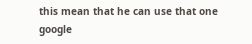this mean that he can use that one google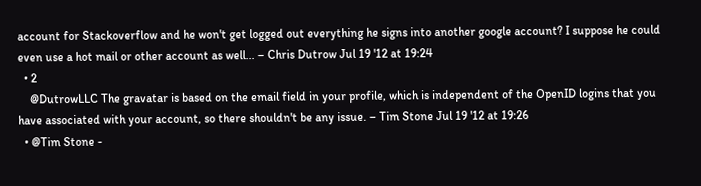account for Stackoverflow and he won't get logged out everything he signs into another google account? I suppose he could even use a hot mail or other account as well... – Chris Dutrow Jul 19 '12 at 19:24
  • 2
    @DutrowLLC The gravatar is based on the email field in your profile, which is independent of the OpenID logins that you have associated with your account, so there shouldn't be any issue. – Tim Stone Jul 19 '12 at 19:26
  • @Tim Stone -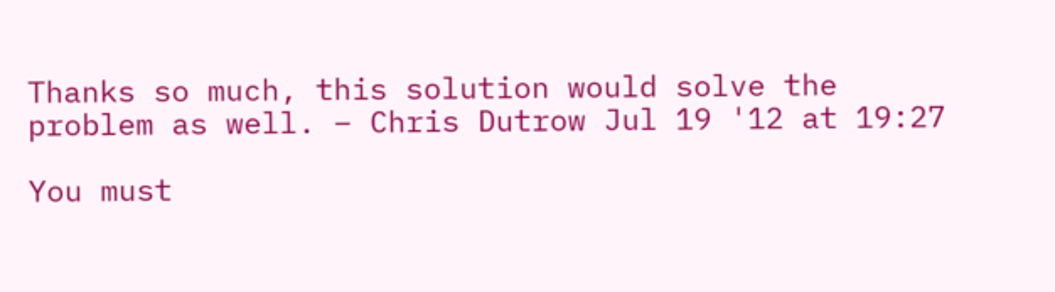Thanks so much, this solution would solve the problem as well. – Chris Dutrow Jul 19 '12 at 19:27

You must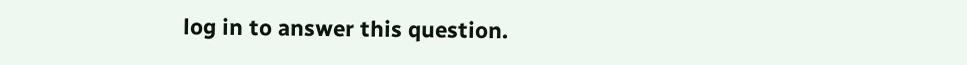log in to answer this question.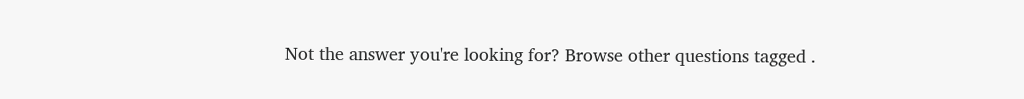Not the answer you're looking for? Browse other questions tagged .